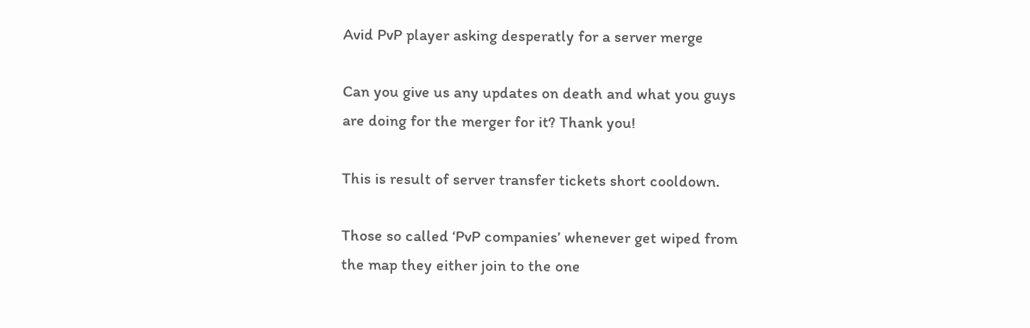Avid PvP player asking desperatly for a server merge

Can you give us any updates on death and what you guys are doing for the merger for it? Thank you!

This is result of server transfer tickets short cooldown.

Those so called ‘PvP companies’ whenever get wiped from the map they either join to the one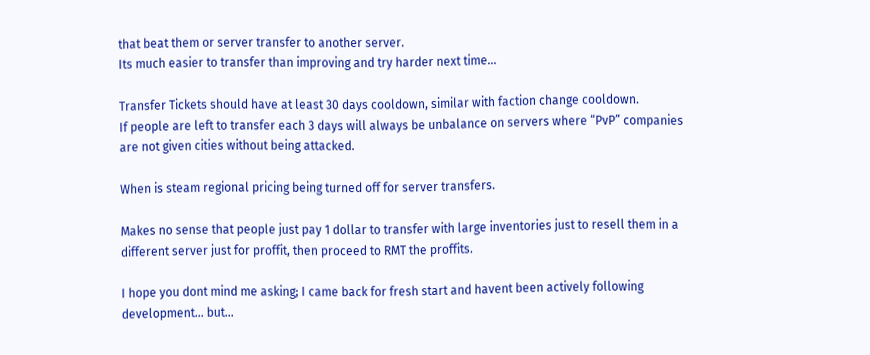that beat them or server transfer to another server.
Its much easier to transfer than improving and try harder next time…

Transfer Tickets should have at least 30 days cooldown, similar with faction change cooldown.
If people are left to transfer each 3 days will always be unbalance on servers where “PvP” companies are not given cities without being attacked.

When is steam regional pricing being turned off for server transfers.

Makes no sense that people just pay 1 dollar to transfer with large inventories just to resell them in a different server just for proffit, then proceed to RMT the proffits.

I hope you dont mind me asking; I came back for fresh start and havent been actively following development… but…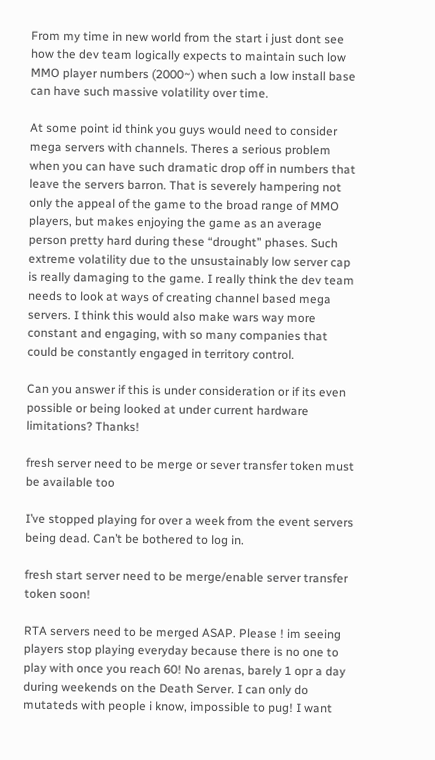From my time in new world from the start i just dont see how the dev team logically expects to maintain such low MMO player numbers (2000~) when such a low install base can have such massive volatility over time.

At some point id think you guys would need to consider mega servers with channels. Theres a serious problem when you can have such dramatic drop off in numbers that leave the servers barron. That is severely hampering not only the appeal of the game to the broad range of MMO players, but makes enjoying the game as an average person pretty hard during these “drought” phases. Such extreme volatility due to the unsustainably low server cap is really damaging to the game. I really think the dev team needs to look at ways of creating channel based mega servers. I think this would also make wars way more constant and engaging, with so many companies that could be constantly engaged in territory control.

Can you answer if this is under consideration or if its even possible or being looked at under current hardware limitations? Thanks!

fresh server need to be merge or sever transfer token must be available too

I’ve stopped playing for over a week from the event servers being dead. Can’t be bothered to log in.

fresh start server need to be merge/enable server transfer token soon!

RTA servers need to be merged ASAP. Please ! im seeing players stop playing everyday because there is no one to play with once you reach 60! No arenas, barely 1 opr a day during weekends on the Death Server. I can only do mutateds with people i know, impossible to pug! I want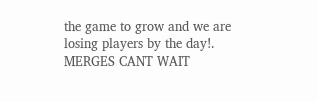the game to grow and we are losing players by the day!. MERGES CANT WAIT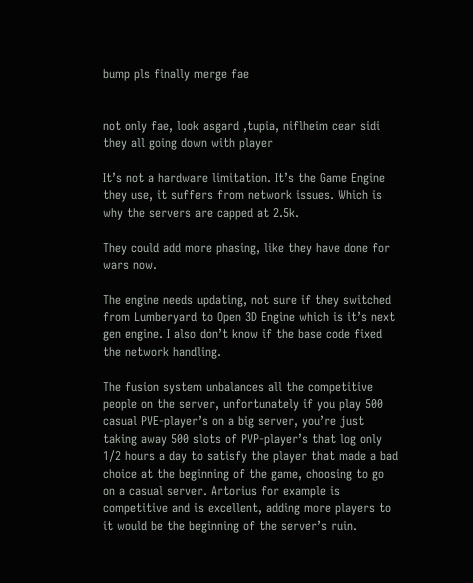bump pls finally merge fae


not only fae, look asgard ,tupia, niflheim cear sidi they all going down with player

It’s not a hardware limitation. It’s the Game Engine they use, it suffers from network issues. Which is why the servers are capped at 2.5k.

They could add more phasing, like they have done for wars now.

The engine needs updating, not sure if they switched from Lumberyard to Open 3D Engine which is it’s next gen engine. I also don’t know if the base code fixed the network handling.

The fusion system unbalances all the competitive people on the server, unfortunately if you play 500 casual PVE-player’s on a big server, you’re just taking away 500 slots of PVP-player’s that log only 1/2 hours a day to satisfy the player that made a bad choice at the beginning of the game, choosing to go on a casual server. Artorius for example is competitive and is excellent, adding more players to it would be the beginning of the server’s ruin.